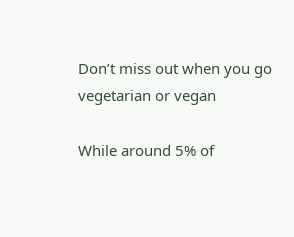Don’t miss out when you go vegetarian or vegan

While around 5% of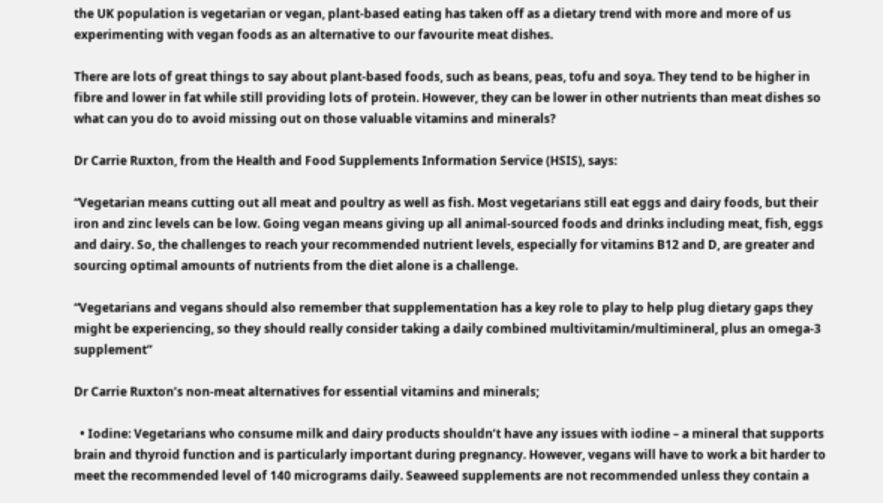the UK population is vegetarian or vegan, plant-based eating has taken off as a dietary trend with more and more of us experimenting with vegan foods as an alternative to our favourite meat dishes.

There are lots of great things to say about plant-based foods, such as beans, peas, tofu and soya. They tend to be higher in fibre and lower in fat while still providing lots of protein. However, they can be lower in other nutrients than meat dishes so what can you do to avoid missing out on those valuable vitamins and minerals?

Dr Carrie Ruxton, from the Health and Food Supplements Information Service (HSIS), says:

“Vegetarian means cutting out all meat and poultry as well as fish. Most vegetarians still eat eggs and dairy foods, but their iron and zinc levels can be low. Going vegan means giving up all animal-sourced foods and drinks including meat, fish, eggs and dairy. So, the challenges to reach your recommended nutrient levels, especially for vitamins B12 and D, are greater and sourcing optimal amounts of nutrients from the diet alone is a challenge.

“Vegetarians and vegans should also remember that supplementation has a key role to play to help plug dietary gaps they might be experiencing, so they should really consider taking a daily combined multivitamin/multimineral, plus an omega-3 supplement”

Dr Carrie Ruxton’s non-meat alternatives for essential vitamins and minerals;

  • Iodine: Vegetarians who consume milk and dairy products shouldn’t have any issues with iodine – a mineral that supports brain and thyroid function and is particularly important during pregnancy. However, vegans will have to work a bit harder to meet the recommended level of 140 micrograms daily. Seaweed supplements are not recommended unless they contain a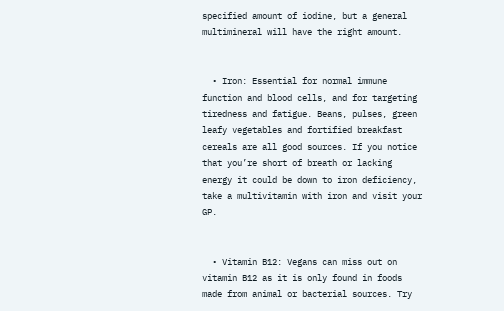specified amount of iodine, but a general multimineral will have the right amount.


  • Iron: Essential for normal immune function and blood cells, and for targeting tiredness and fatigue. Beans, pulses, green leafy vegetables and fortified breakfast cereals are all good sources. If you notice that you’re short of breath or lacking energy it could be down to iron deficiency, take a multivitamin with iron and visit your GP.


  • Vitamin B12: Vegans can miss out on vitamin B12 as it is only found in foods made from animal or bacterial sources. Try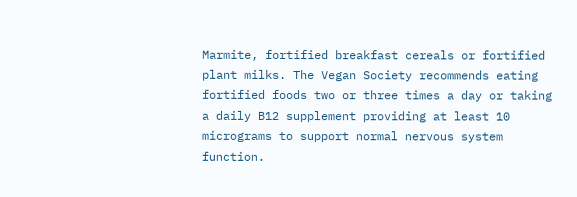Marmite, fortified breakfast cereals or fortified plant milks. The Vegan Society recommends eating fortified foods two or three times a day or taking a daily B12 supplement providing at least 10 micrograms to support normal nervous system function.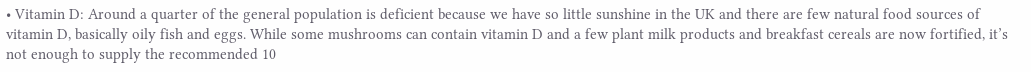• Vitamin D: Around a quarter of the general population is deficient because we have so little sunshine in the UK and there are few natural food sources of vitamin D, basically oily fish and eggs. While some mushrooms can contain vitamin D and a few plant milk products and breakfast cereals are now fortified, it’s not enough to supply the recommended 10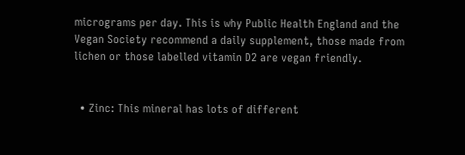micrograms per day. This is why Public Health England and the Vegan Society recommend a daily supplement, those made from lichen or those labelled vitamin D2 are vegan friendly.


  • Zinc: This mineral has lots of different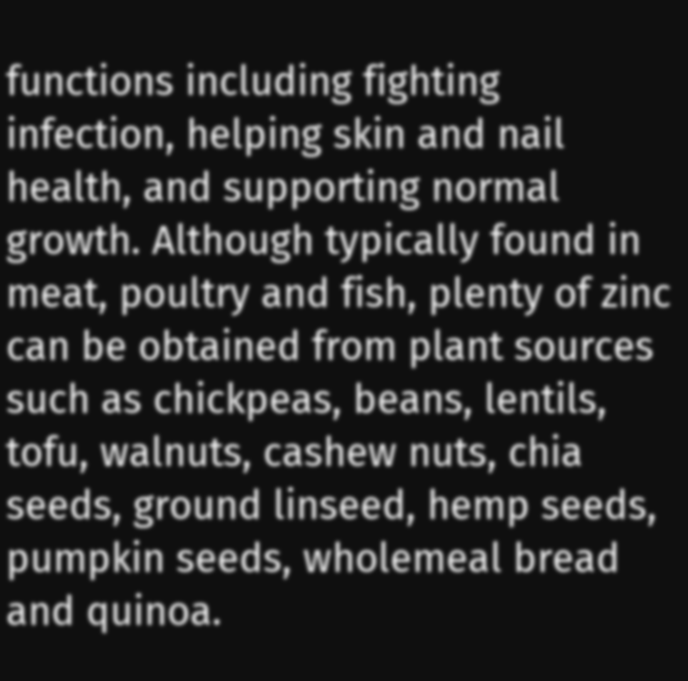functions including fighting infection, helping skin and nail health, and supporting normal growth. Although typically found in meat, poultry and fish, plenty of zinc can be obtained from plant sources such as chickpeas, beans, lentils, tofu, walnuts, cashew nuts, chia seeds, ground linseed, hemp seeds, pumpkin seeds, wholemeal bread and quinoa.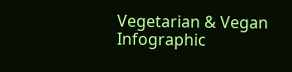Vegetarian & Vegan Infographic